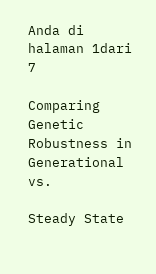Anda di halaman 1dari 7

Comparing Genetic Robustness in Generational vs.

Steady State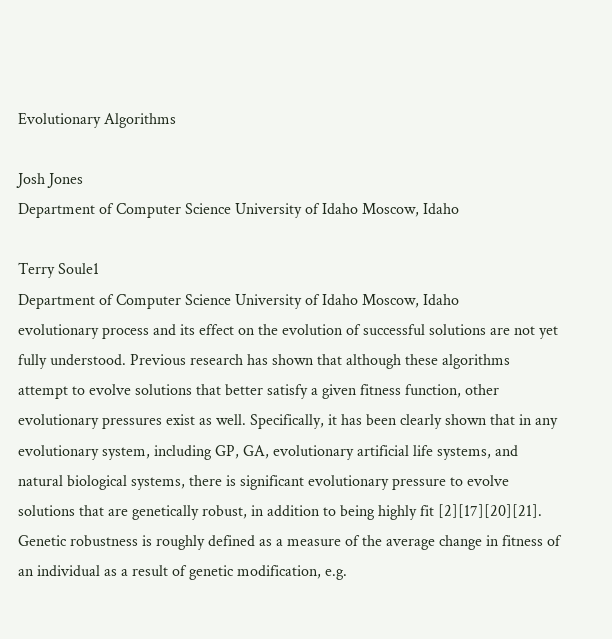Evolutionary Algorithms

Josh Jones
Department of Computer Science University of Idaho Moscow, Idaho

Terry Soule1
Department of Computer Science University of Idaho Moscow, Idaho
evolutionary process and its effect on the evolution of successful solutions are not yet fully understood. Previous research has shown that although these algorithms attempt to evolve solutions that better satisfy a given fitness function, other evolutionary pressures exist as well. Specifically, it has been clearly shown that in any evolutionary system, including GP, GA, evolutionary artificial life systems, and natural biological systems, there is significant evolutionary pressure to evolve solutions that are genetically robust, in addition to being highly fit [2][17][20][21]. Genetic robustness is roughly defined as a measure of the average change in fitness of an individual as a result of genetic modification, e.g.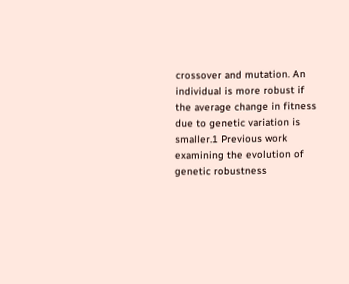crossover and mutation. An individual is more robust if the average change in fitness due to genetic variation is smaller.1 Previous work examining the evolution of genetic robustness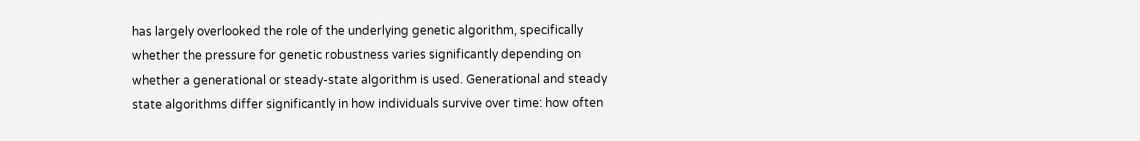has largely overlooked the role of the underlying genetic algorithm, specifically whether the pressure for genetic robustness varies significantly depending on whether a generational or steady-state algorithm is used. Generational and steady state algorithms differ significantly in how individuals survive over time: how often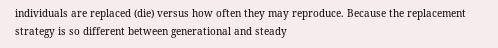individuals are replaced (die) versus how often they may reproduce. Because the replacement strategy is so different between generational and steady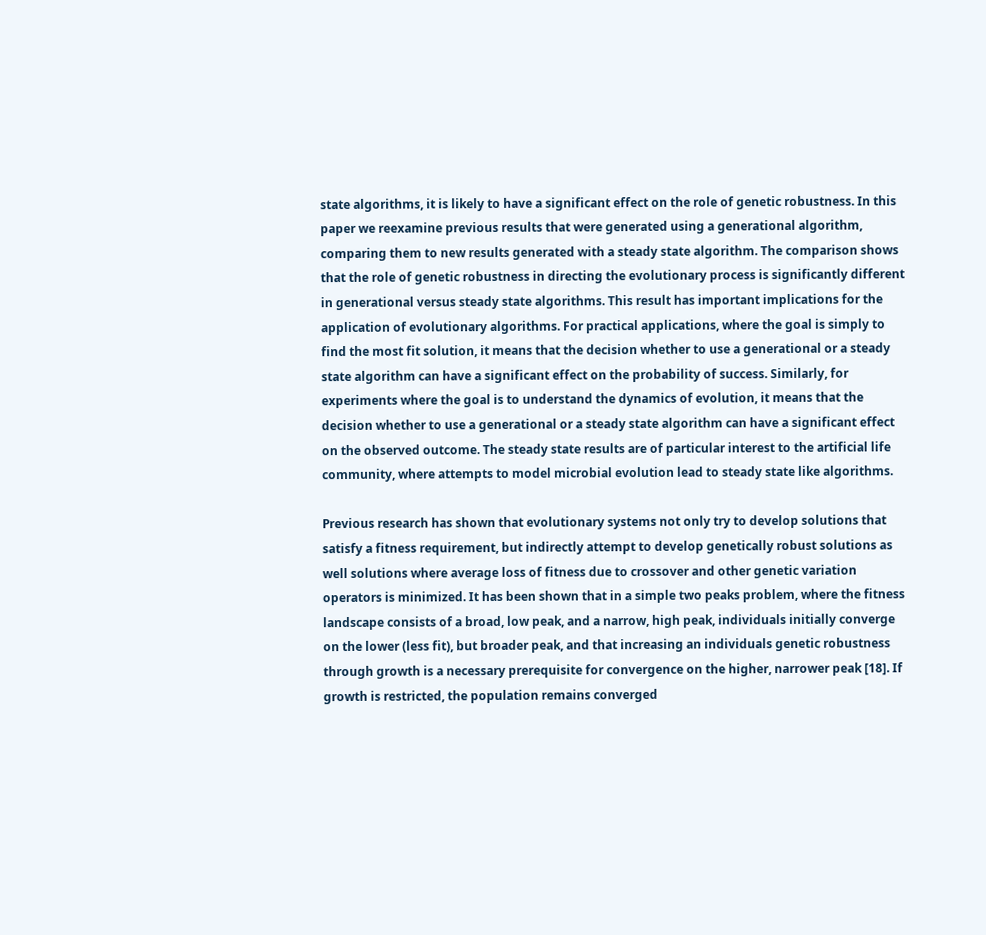state algorithms, it is likely to have a significant effect on the role of genetic robustness. In this paper we reexamine previous results that were generated using a generational algorithm, comparing them to new results generated with a steady state algorithm. The comparison shows that the role of genetic robustness in directing the evolutionary process is significantly different in generational versus steady state algorithms. This result has important implications for the application of evolutionary algorithms. For practical applications, where the goal is simply to find the most fit solution, it means that the decision whether to use a generational or a steady state algorithm can have a significant effect on the probability of success. Similarly, for experiments where the goal is to understand the dynamics of evolution, it means that the decision whether to use a generational or a steady state algorithm can have a significant effect on the observed outcome. The steady state results are of particular interest to the artificial life community, where attempts to model microbial evolution lead to steady state like algorithms.

Previous research has shown that evolutionary systems not only try to develop solutions that satisfy a fitness requirement, but indirectly attempt to develop genetically robust solutions as well solutions where average loss of fitness due to crossover and other genetic variation operators is minimized. It has been shown that in a simple two peaks problem, where the fitness landscape consists of a broad, low peak, and a narrow, high peak, individuals initially converge on the lower (less fit), but broader peak, and that increasing an individuals genetic robustness through growth is a necessary prerequisite for convergence on the higher, narrower peak [18]. If growth is restricted, the population remains converged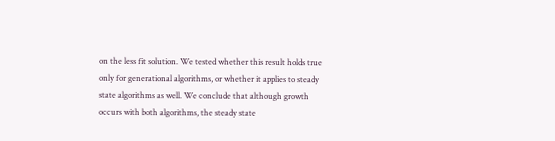on the less fit solution. We tested whether this result holds true only for generational algorithms, or whether it applies to steady state algorithms as well. We conclude that although growth occurs with both algorithms, the steady state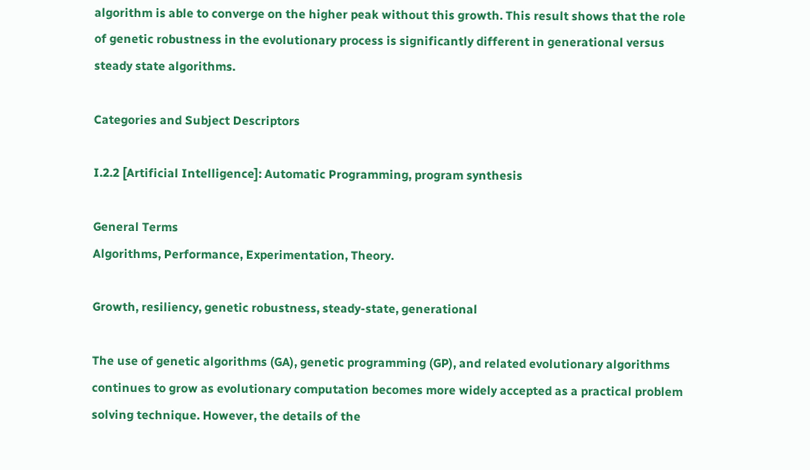algorithm is able to converge on the higher peak without this growth. This result shows that the role of genetic robustness in the evolutionary process is significantly different in generational versus steady state algorithms.

Categories and Subject Descriptors

I.2.2 [Artificial Intelligence]: Automatic Programming, program synthesis

General Terms
Algorithms, Performance, Experimentation, Theory.

Growth, resiliency, genetic robustness, steady-state, generational

The use of genetic algorithms (GA), genetic programming (GP), and related evolutionary algorithms continues to grow as evolutionary computation becomes more widely accepted as a practical problem solving technique. However, the details of the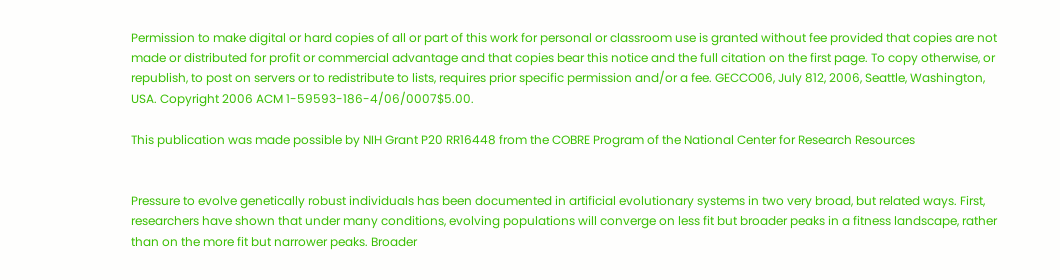Permission to make digital or hard copies of all or part of this work for personal or classroom use is granted without fee provided that copies are not made or distributed for profit or commercial advantage and that copies bear this notice and the full citation on the first page. To copy otherwise, or republish, to post on servers or to redistribute to lists, requires prior specific permission and/or a fee. GECCO06, July 812, 2006, Seattle, Washington, USA. Copyright 2006 ACM 1-59593-186-4/06/0007$5.00.

This publication was made possible by NIH Grant P20 RR16448 from the COBRE Program of the National Center for Research Resources


Pressure to evolve genetically robust individuals has been documented in artificial evolutionary systems in two very broad, but related ways. First, researchers have shown that under many conditions, evolving populations will converge on less fit but broader peaks in a fitness landscape, rather than on the more fit but narrower peaks. Broader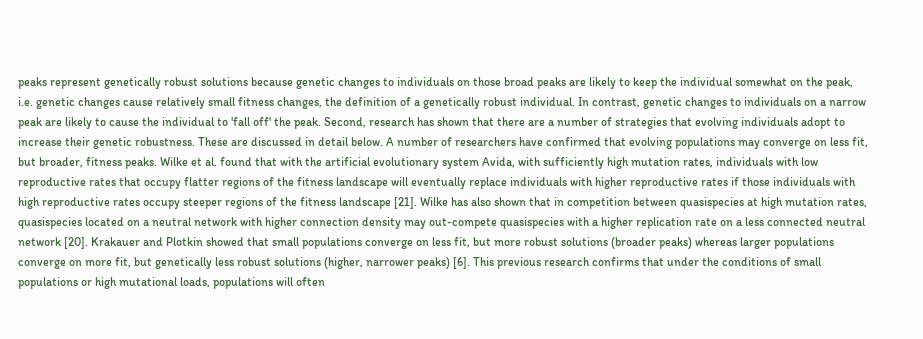peaks represent genetically robust solutions because genetic changes to individuals on those broad peaks are likely to keep the individual somewhat on the peak, i.e. genetic changes cause relatively small fitness changes, the definition of a genetically robust individual. In contrast, genetic changes to individuals on a narrow peak are likely to cause the individual to 'fall off' the peak. Second, research has shown that there are a number of strategies that evolving individuals adopt to increase their genetic robustness. These are discussed in detail below. A number of researchers have confirmed that evolving populations may converge on less fit, but broader, fitness peaks. Wilke et al. found that with the artificial evolutionary system Avida, with sufficiently high mutation rates, individuals with low reproductive rates that occupy flatter regions of the fitness landscape will eventually replace individuals with higher reproductive rates if those individuals with high reproductive rates occupy steeper regions of the fitness landscape [21]. Wilke has also shown that in competition between quasispecies at high mutation rates, quasispecies located on a neutral network with higher connection density may out-compete quasispecies with a higher replication rate on a less connected neutral network [20]. Krakauer and Plotkin showed that small populations converge on less fit, but more robust solutions (broader peaks) whereas larger populations converge on more fit, but genetically less robust solutions (higher, narrower peaks) [6]. This previous research confirms that under the conditions of small populations or high mutational loads, populations will often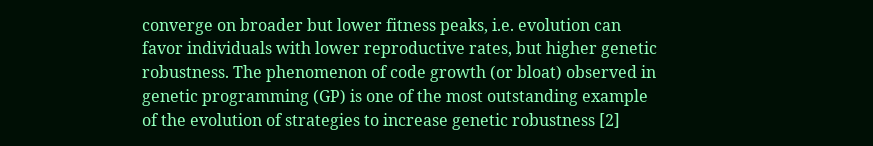converge on broader but lower fitness peaks, i.e. evolution can favor individuals with lower reproductive rates, but higher genetic robustness. The phenomenon of code growth (or bloat) observed in genetic programming (GP) is one of the most outstanding example of the evolution of strategies to increase genetic robustness [2]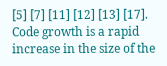[5] [7] [11] [12] [13] [17]. Code growth is a rapid increase in the size of the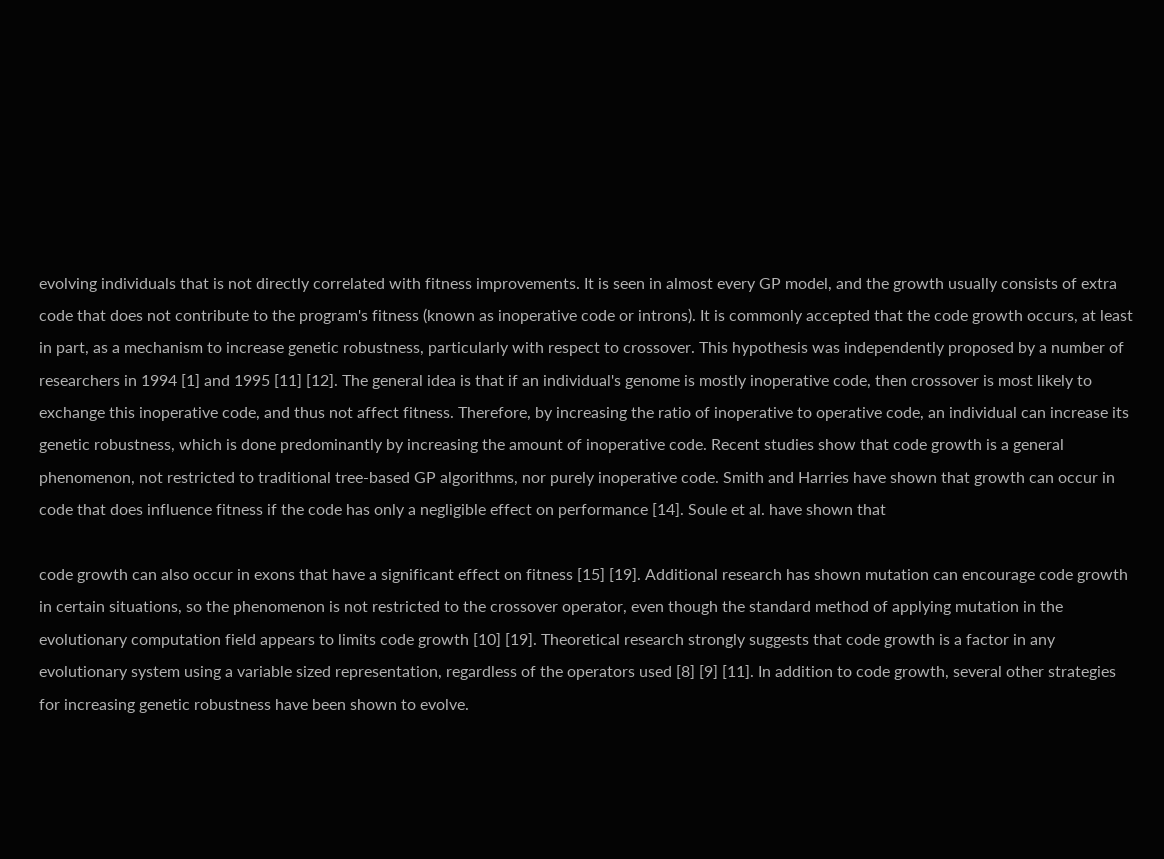evolving individuals that is not directly correlated with fitness improvements. It is seen in almost every GP model, and the growth usually consists of extra code that does not contribute to the program's fitness (known as inoperative code or introns). It is commonly accepted that the code growth occurs, at least in part, as a mechanism to increase genetic robustness, particularly with respect to crossover. This hypothesis was independently proposed by a number of researchers in 1994 [1] and 1995 [11] [12]. The general idea is that if an individual's genome is mostly inoperative code, then crossover is most likely to exchange this inoperative code, and thus not affect fitness. Therefore, by increasing the ratio of inoperative to operative code, an individual can increase its genetic robustness, which is done predominantly by increasing the amount of inoperative code. Recent studies show that code growth is a general phenomenon, not restricted to traditional tree-based GP algorithms, nor purely inoperative code. Smith and Harries have shown that growth can occur in code that does influence fitness if the code has only a negligible effect on performance [14]. Soule et al. have shown that

code growth can also occur in exons that have a significant effect on fitness [15] [19]. Additional research has shown mutation can encourage code growth in certain situations, so the phenomenon is not restricted to the crossover operator, even though the standard method of applying mutation in the evolutionary computation field appears to limits code growth [10] [19]. Theoretical research strongly suggests that code growth is a factor in any evolutionary system using a variable sized representation, regardless of the operators used [8] [9] [11]. In addition to code growth, several other strategies for increasing genetic robustness have been shown to evolve.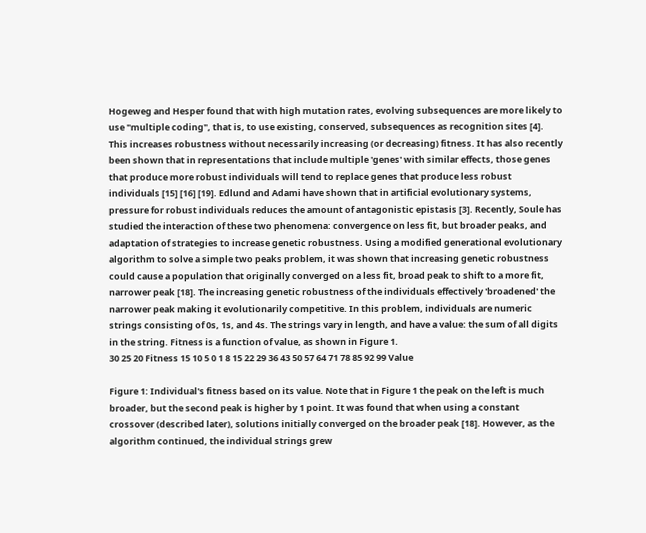Hogeweg and Hesper found that with high mutation rates, evolving subsequences are more likely to use "multiple coding", that is, to use existing, conserved, subsequences as recognition sites [4]. This increases robustness without necessarily increasing (or decreasing) fitness. It has also recently been shown that in representations that include multiple 'genes' with similar effects, those genes that produce more robust individuals will tend to replace genes that produce less robust individuals [15] [16] [19]. Edlund and Adami have shown that in artificial evolutionary systems, pressure for robust individuals reduces the amount of antagonistic epistasis [3]. Recently, Soule has studied the interaction of these two phenomena: convergence on less fit, but broader peaks, and adaptation of strategies to increase genetic robustness. Using a modified generational evolutionary algorithm to solve a simple two peaks problem, it was shown that increasing genetic robustness could cause a population that originally converged on a less fit, broad peak to shift to a more fit, narrower peak [18]. The increasing genetic robustness of the individuals effectively 'broadened' the narrower peak making it evolutionarily competitive. In this problem, individuals are numeric strings consisting of 0s, 1s, and 4s. The strings vary in length, and have a value: the sum of all digits in the string. Fitness is a function of value, as shown in Figure 1.
30 25 20 Fitness 15 10 5 0 1 8 15 22 29 36 43 50 57 64 71 78 85 92 99 Value

Figure 1: Individual's fitness based on its value. Note that in Figure 1 the peak on the left is much broader, but the second peak is higher by 1 point. It was found that when using a constant crossover (described later), solutions initially converged on the broader peak [18]. However, as the algorithm continued, the individual strings grew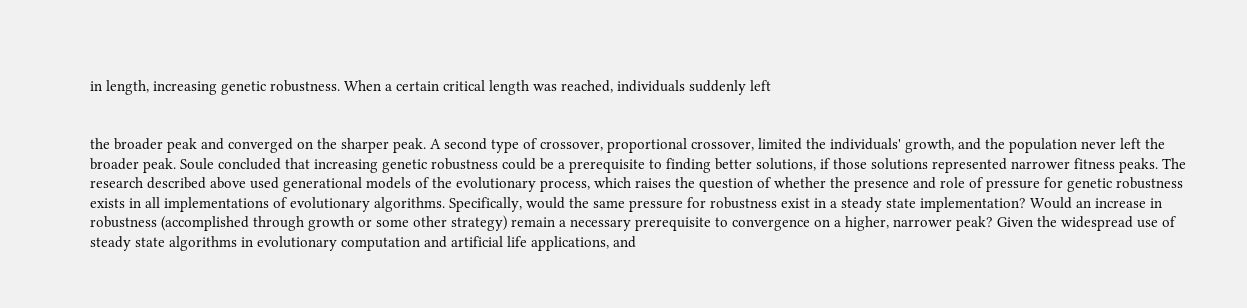in length, increasing genetic robustness. When a certain critical length was reached, individuals suddenly left


the broader peak and converged on the sharper peak. A second type of crossover, proportional crossover, limited the individuals' growth, and the population never left the broader peak. Soule concluded that increasing genetic robustness could be a prerequisite to finding better solutions, if those solutions represented narrower fitness peaks. The research described above used generational models of the evolutionary process, which raises the question of whether the presence and role of pressure for genetic robustness exists in all implementations of evolutionary algorithms. Specifically, would the same pressure for robustness exist in a steady state implementation? Would an increase in robustness (accomplished through growth or some other strategy) remain a necessary prerequisite to convergence on a higher, narrower peak? Given the widespread use of steady state algorithms in evolutionary computation and artificial life applications, and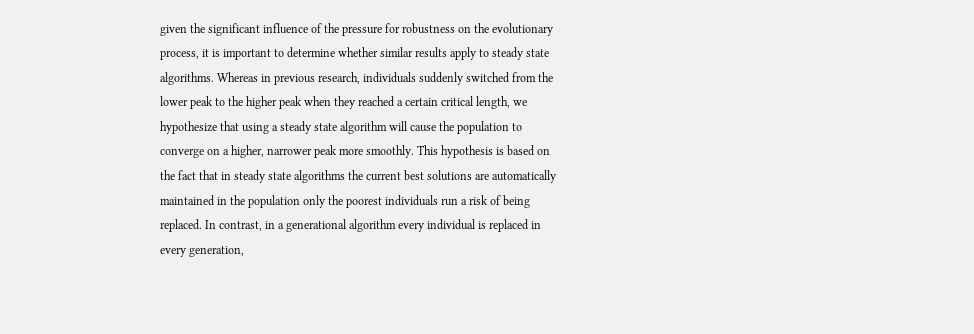given the significant influence of the pressure for robustness on the evolutionary process, it is important to determine whether similar results apply to steady state algorithms. Whereas in previous research, individuals suddenly switched from the lower peak to the higher peak when they reached a certain critical length, we hypothesize that using a steady state algorithm will cause the population to converge on a higher, narrower peak more smoothly. This hypothesis is based on the fact that in steady state algorithms the current best solutions are automatically maintained in the population only the poorest individuals run a risk of being replaced. In contrast, in a generational algorithm every individual is replaced in every generation,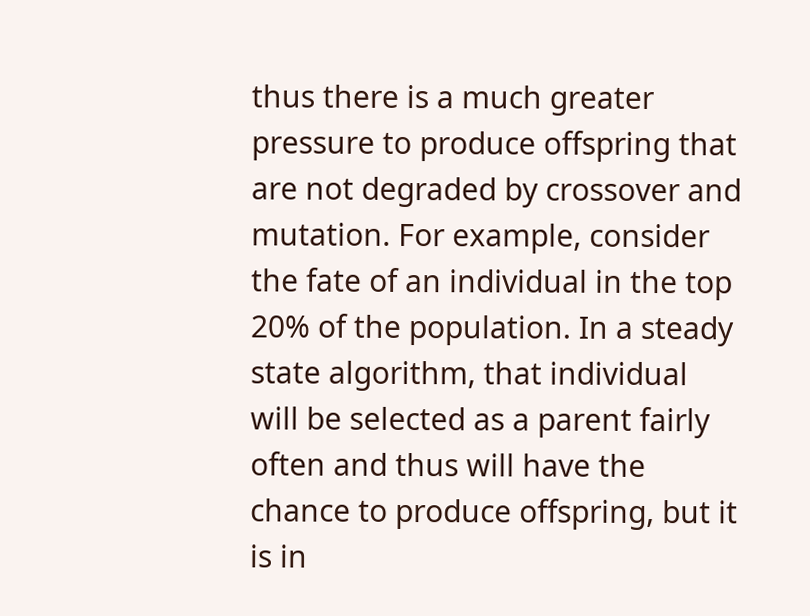thus there is a much greater pressure to produce offspring that are not degraded by crossover and mutation. For example, consider the fate of an individual in the top 20% of the population. In a steady state algorithm, that individual will be selected as a parent fairly often and thus will have the chance to produce offspring, but it is in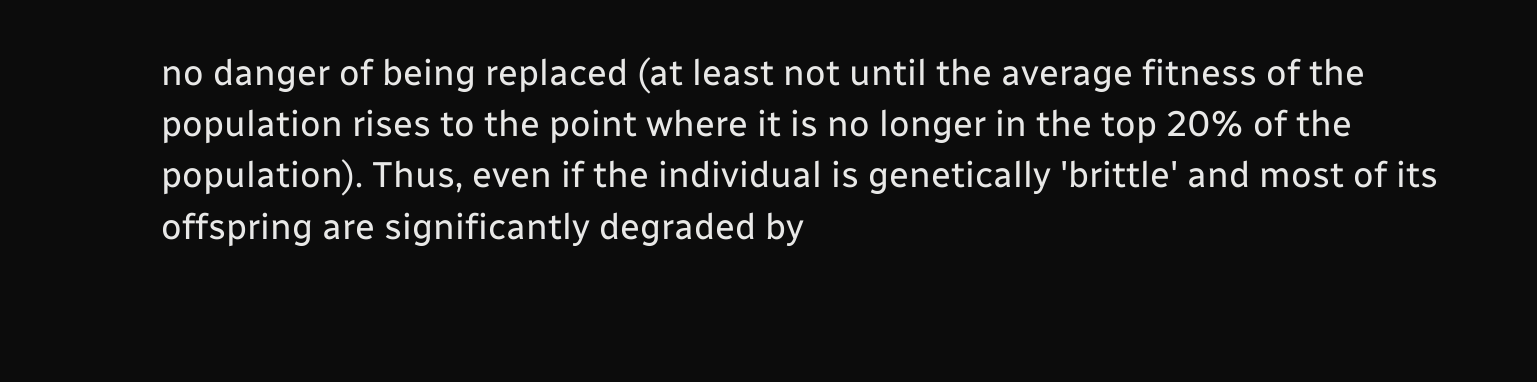no danger of being replaced (at least not until the average fitness of the population rises to the point where it is no longer in the top 20% of the population). Thus, even if the individual is genetically 'brittle' and most of its offspring are significantly degraded by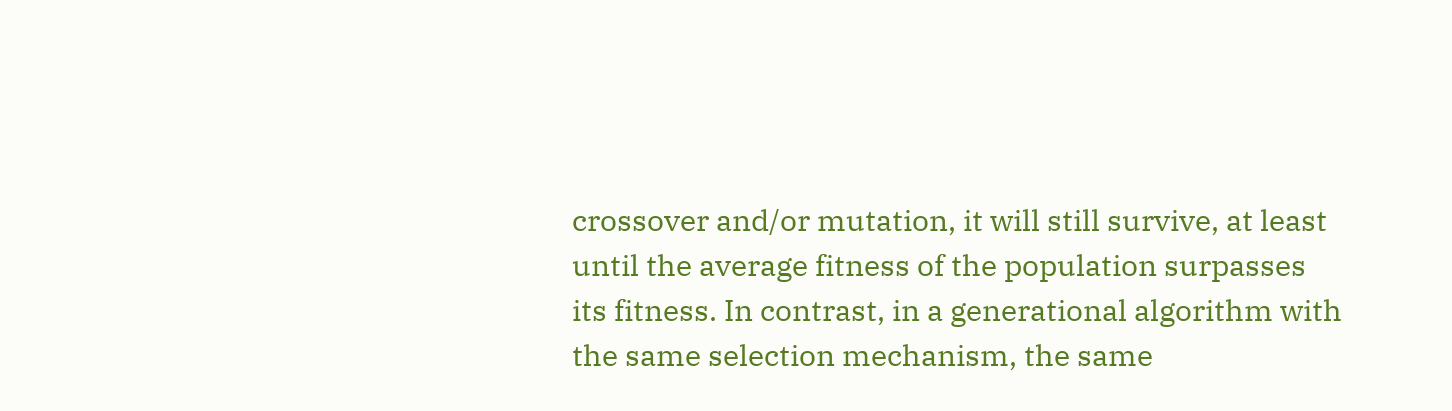crossover and/or mutation, it will still survive, at least until the average fitness of the population surpasses its fitness. In contrast, in a generational algorithm with the same selection mechanism, the same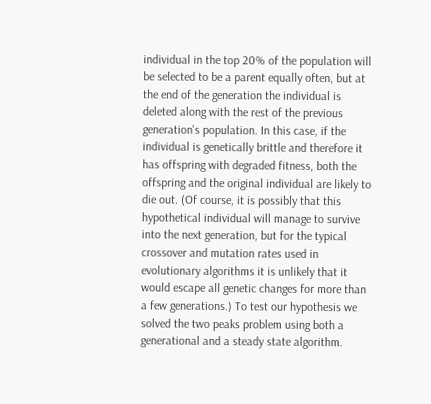individual in the top 20% of the population will be selected to be a parent equally often, but at the end of the generation the individual is deleted along with the rest of the previous generation's population. In this case, if the individual is genetically brittle and therefore it has offspring with degraded fitness, both the offspring and the original individual are likely to die out. (Of course, it is possibly that this hypothetical individual will manage to survive into the next generation, but for the typical crossover and mutation rates used in evolutionary algorithms it is unlikely that it would escape all genetic changes for more than a few generations.) To test our hypothesis we solved the two peaks problem using both a generational and a steady state algorithm.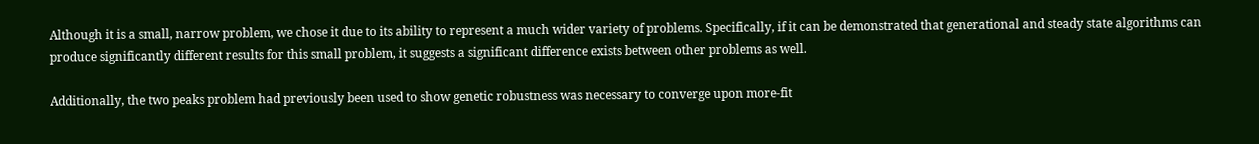Although it is a small, narrow problem, we chose it due to its ability to represent a much wider variety of problems. Specifically, if it can be demonstrated that generational and steady state algorithms can produce significantly different results for this small problem, it suggests a significant difference exists between other problems as well.

Additionally, the two peaks problem had previously been used to show genetic robustness was necessary to converge upon more-fit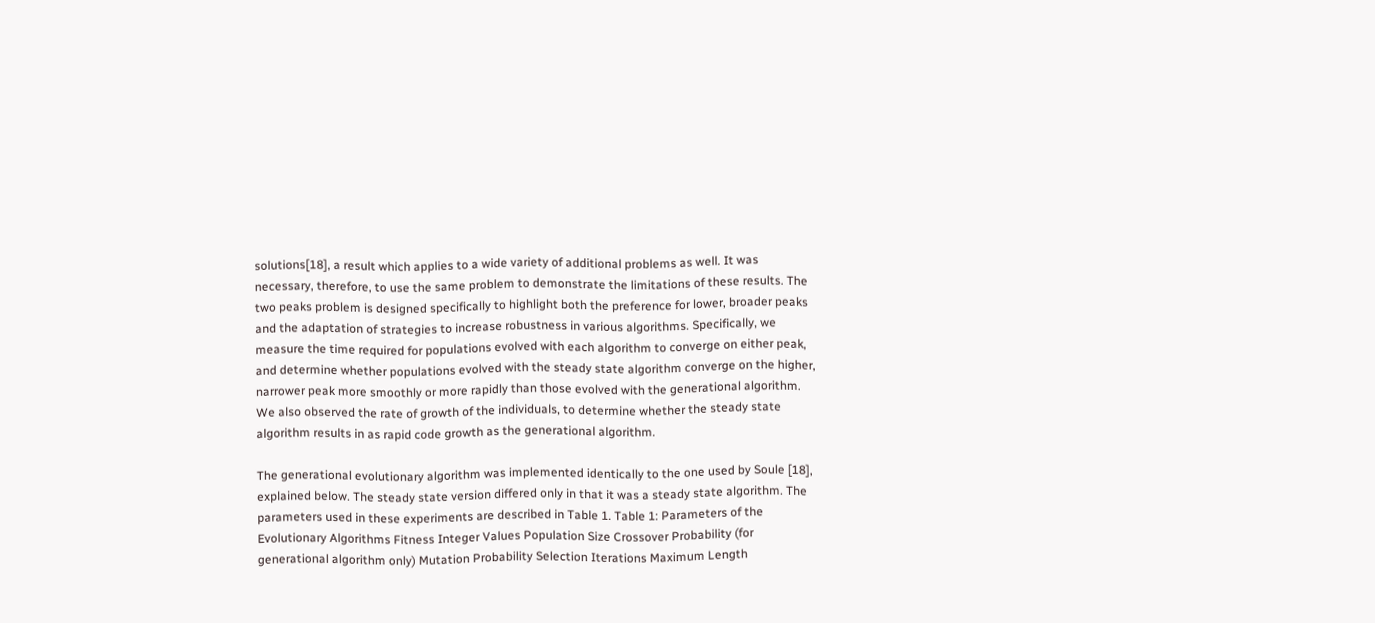solutions[18], a result which applies to a wide variety of additional problems as well. It was necessary, therefore, to use the same problem to demonstrate the limitations of these results. The two peaks problem is designed specifically to highlight both the preference for lower, broader peaks and the adaptation of strategies to increase robustness in various algorithms. Specifically, we measure the time required for populations evolved with each algorithm to converge on either peak, and determine whether populations evolved with the steady state algorithm converge on the higher, narrower peak more smoothly or more rapidly than those evolved with the generational algorithm. We also observed the rate of growth of the individuals, to determine whether the steady state algorithm results in as rapid code growth as the generational algorithm.

The generational evolutionary algorithm was implemented identically to the one used by Soule [18], explained below. The steady state version differed only in that it was a steady state algorithm. The parameters used in these experiments are described in Table 1. Table 1: Parameters of the Evolutionary Algorithms Fitness Integer Values Population Size Crossover Probability (for generational algorithm only) Mutation Probability Selection Iterations Maximum Length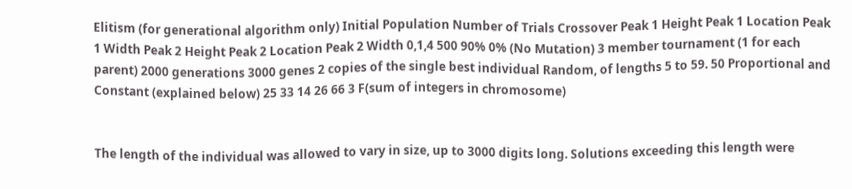Elitism (for generational algorithm only) Initial Population Number of Trials Crossover Peak 1 Height Peak 1 Location Peak 1 Width Peak 2 Height Peak 2 Location Peak 2 Width 0,1,4 500 90% 0% (No Mutation) 3 member tournament (1 for each parent) 2000 generations 3000 genes 2 copies of the single best individual Random, of lengths 5 to 59. 50 Proportional and Constant (explained below) 25 33 14 26 66 3 F(sum of integers in chromosome)


The length of the individual was allowed to vary in size, up to 3000 digits long. Solutions exceeding this length were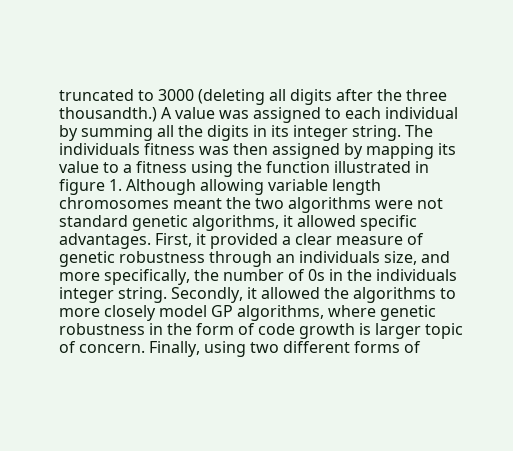truncated to 3000 (deleting all digits after the three thousandth.) A value was assigned to each individual by summing all the digits in its integer string. The individuals fitness was then assigned by mapping its value to a fitness using the function illustrated in figure 1. Although allowing variable length chromosomes meant the two algorithms were not standard genetic algorithms, it allowed specific advantages. First, it provided a clear measure of genetic robustness through an individuals size, and more specifically, the number of 0s in the individuals integer string. Secondly, it allowed the algorithms to more closely model GP algorithms, where genetic robustness in the form of code growth is larger topic of concern. Finally, using two different forms of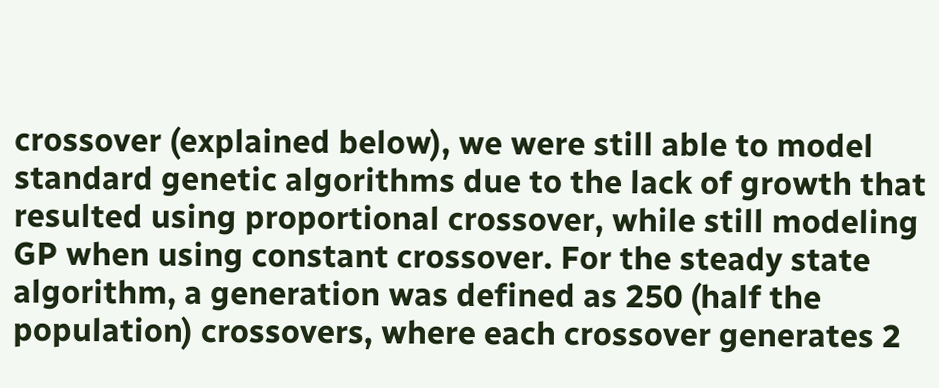crossover (explained below), we were still able to model standard genetic algorithms due to the lack of growth that resulted using proportional crossover, while still modeling GP when using constant crossover. For the steady state algorithm, a generation was defined as 250 (half the population) crossovers, where each crossover generates 2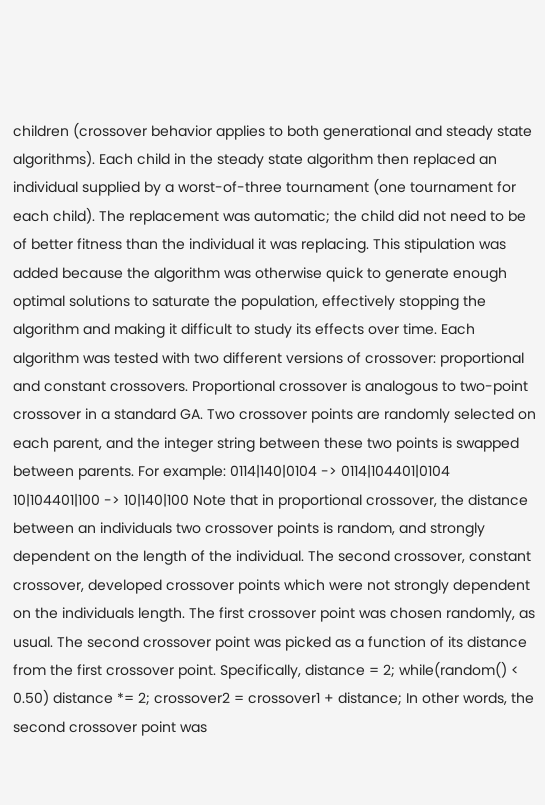children (crossover behavior applies to both generational and steady state algorithms). Each child in the steady state algorithm then replaced an individual supplied by a worst-of-three tournament (one tournament for each child). The replacement was automatic; the child did not need to be of better fitness than the individual it was replacing. This stipulation was added because the algorithm was otherwise quick to generate enough optimal solutions to saturate the population, effectively stopping the algorithm and making it difficult to study its effects over time. Each algorithm was tested with two different versions of crossover: proportional and constant crossovers. Proportional crossover is analogous to two-point crossover in a standard GA. Two crossover points are randomly selected on each parent, and the integer string between these two points is swapped between parents. For example: 0114|140|0104 -> 0114|104401|0104 10|104401|100 -> 10|140|100 Note that in proportional crossover, the distance between an individuals two crossover points is random, and strongly dependent on the length of the individual. The second crossover, constant crossover, developed crossover points which were not strongly dependent on the individuals length. The first crossover point was chosen randomly, as usual. The second crossover point was picked as a function of its distance from the first crossover point. Specifically, distance = 2; while(random() < 0.50) distance *= 2; crossover2 = crossover1 + distance; In other words, the second crossover point was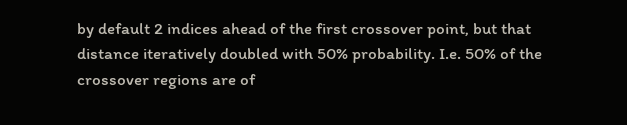by default 2 indices ahead of the first crossover point, but that distance iteratively doubled with 50% probability. I.e. 50% of the crossover regions are of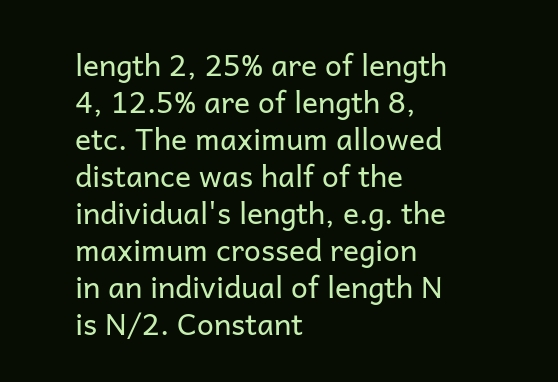length 2, 25% are of length 4, 12.5% are of length 8, etc. The maximum allowed distance was half of the individual's length, e.g. the maximum crossed region in an individual of length N is N/2. Constant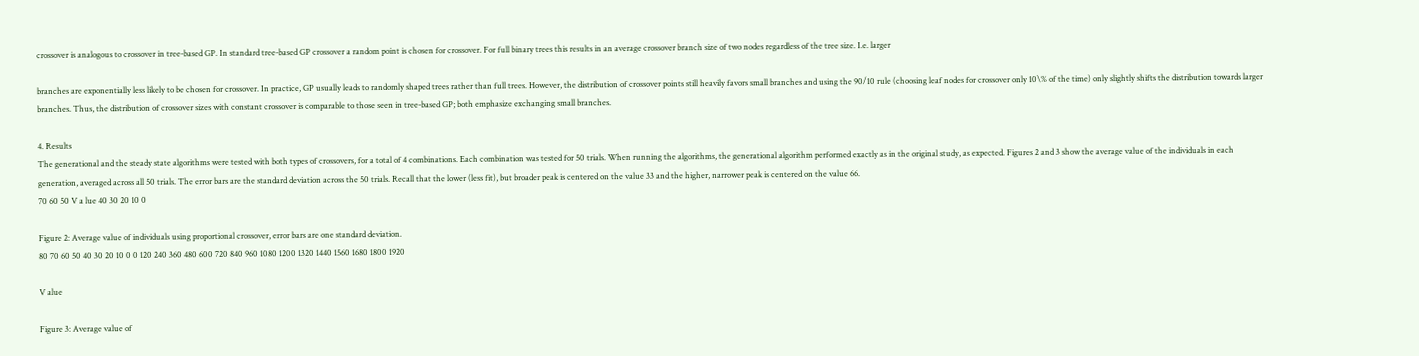crossover is analogous to crossover in tree-based GP. In standard tree-based GP crossover a random point is chosen for crossover. For full binary trees this results in an average crossover branch size of two nodes regardless of the tree size. I.e. larger

branches are exponentially less likely to be chosen for crossover. In practice, GP usually leads to randomly shaped trees rather than full trees. However, the distribution of crossover points still heavily favors small branches and using the 90/10 rule (choosing leaf nodes for crossover only 10\% of the time) only slightly shifts the distribution towards larger branches. Thus, the distribution of crossover sizes with constant crossover is comparable to those seen in tree-based GP; both emphasize exchanging small branches.

4. Results
The generational and the steady state algorithms were tested with both types of crossovers, for a total of 4 combinations. Each combination was tested for 50 trials. When running the algorithms, the generational algorithm performed exactly as in the original study, as expected. Figures 2 and 3 show the average value of the individuals in each generation, averaged across all 50 trials. The error bars are the standard deviation across the 50 trials. Recall that the lower (less fit), but broader peak is centered on the value 33 and the higher, narrower peak is centered on the value 66.
70 60 50 V a lue 40 30 20 10 0

Figure 2: Average value of individuals using proportional crossover, error bars are one standard deviation.
80 70 60 50 40 30 20 10 0 0 120 240 360 480 600 720 840 960 1080 1200 1320 1440 1560 1680 1800 1920

V alue

Figure 3: Average value of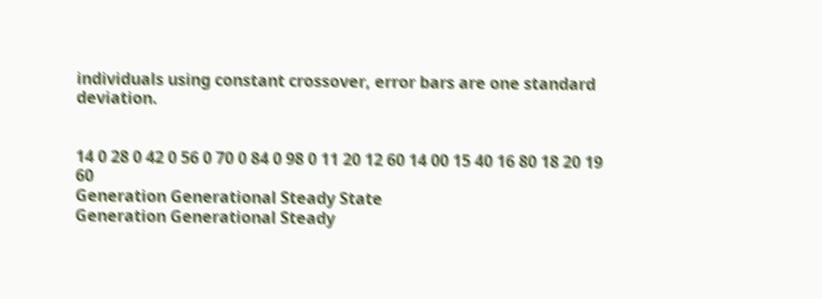individuals using constant crossover, error bars are one standard deviation.


14 0 28 0 42 0 56 0 70 0 84 0 98 0 11 20 12 60 14 00 15 40 16 80 18 20 19 60
Generation Generational Steady State
Generation Generational Steady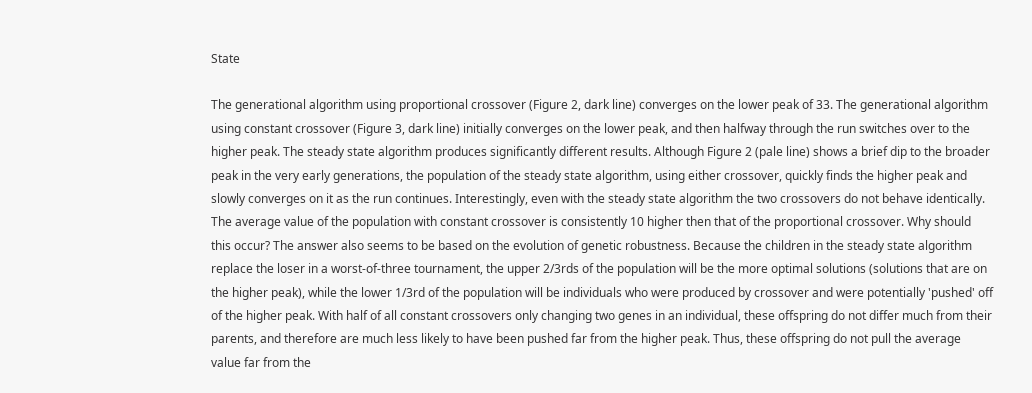State

The generational algorithm using proportional crossover (Figure 2, dark line) converges on the lower peak of 33. The generational algorithm using constant crossover (Figure 3, dark line) initially converges on the lower peak, and then halfway through the run switches over to the higher peak. The steady state algorithm produces significantly different results. Although Figure 2 (pale line) shows a brief dip to the broader peak in the very early generations, the population of the steady state algorithm, using either crossover, quickly finds the higher peak and slowly converges on it as the run continues. Interestingly, even with the steady state algorithm the two crossovers do not behave identically. The average value of the population with constant crossover is consistently 10 higher then that of the proportional crossover. Why should this occur? The answer also seems to be based on the evolution of genetic robustness. Because the children in the steady state algorithm replace the loser in a worst-of-three tournament, the upper 2/3rds of the population will be the more optimal solutions (solutions that are on the higher peak), while the lower 1/3rd of the population will be individuals who were produced by crossover and were potentially 'pushed' off of the higher peak. With half of all constant crossovers only changing two genes in an individual, these offspring do not differ much from their parents, and therefore are much less likely to have been pushed far from the higher peak. Thus, these offspring do not pull the average value far from the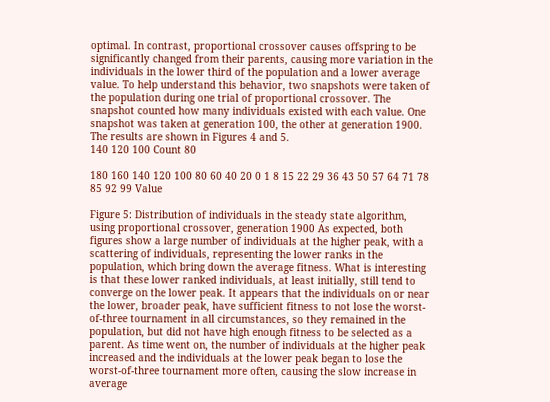optimal. In contrast, proportional crossover causes offspring to be significantly changed from their parents, causing more variation in the individuals in the lower third of the population and a lower average value. To help understand this behavior, two snapshots were taken of the population during one trial of proportional crossover. The snapshot counted how many individuals existed with each value. One snapshot was taken at generation 100, the other at generation 1900. The results are shown in Figures 4 and 5.
140 120 100 Count 80

180 160 140 120 100 80 60 40 20 0 1 8 15 22 29 36 43 50 57 64 71 78 85 92 99 Value

Figure 5: Distribution of individuals in the steady state algorithm, using proportional crossover, generation 1900 As expected, both figures show a large number of individuals at the higher peak, with a scattering of individuals, representing the lower ranks in the population, which bring down the average fitness. What is interesting is that these lower ranked individuals, at least initially, still tend to converge on the lower peak. It appears that the individuals on or near the lower, broader peak, have sufficient fitness to not lose the worst-of-three tournament in all circumstances, so they remained in the population, but did not have high enough fitness to be selected as a parent. As time went on, the number of individuals at the higher peak increased and the individuals at the lower peak began to lose the worst-of-three tournament more often, causing the slow increase in average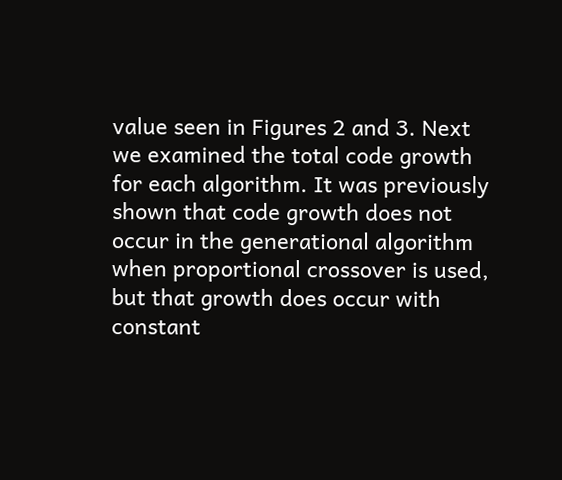value seen in Figures 2 and 3. Next we examined the total code growth for each algorithm. It was previously shown that code growth does not occur in the generational algorithm when proportional crossover is used, but that growth does occur with constant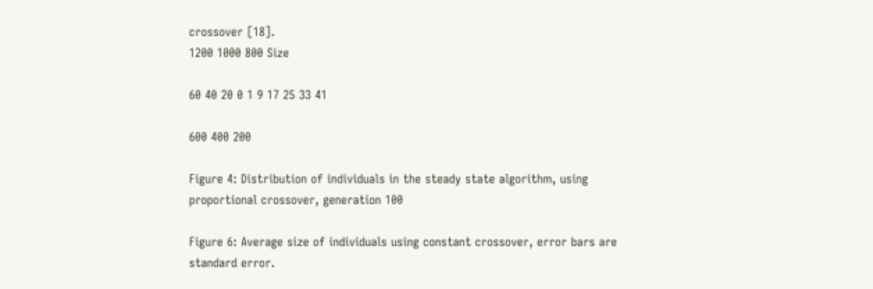crossover [18].
1200 1000 800 Size

60 40 20 0 1 9 17 25 33 41

600 400 200

Figure 4: Distribution of individuals in the steady state algorithm, using proportional crossover, generation 100

Figure 6: Average size of individuals using constant crossover, error bars are standard error.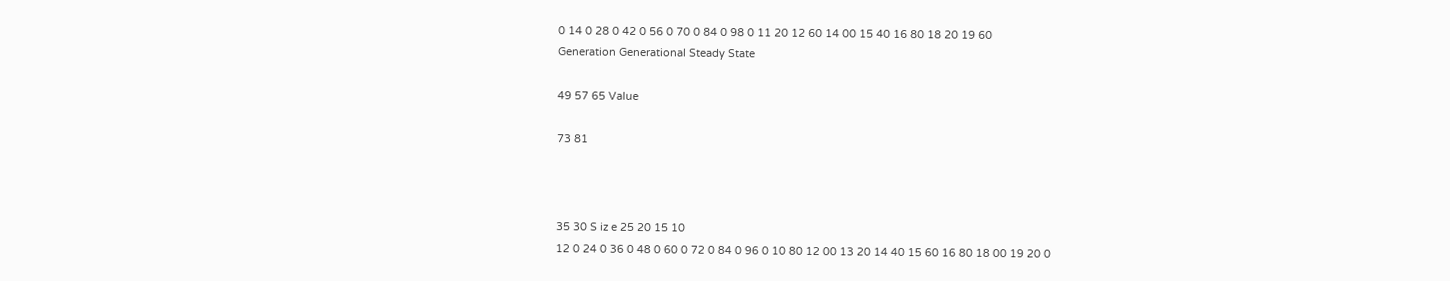0 14 0 28 0 42 0 56 0 70 0 84 0 98 0 11 20 12 60 14 00 15 40 16 80 18 20 19 60
Generation Generational Steady State

49 57 65 Value

73 81



35 30 S iz e 25 20 15 10
12 0 24 0 36 0 48 0 60 0 72 0 84 0 96 0 10 80 12 00 13 20 14 40 15 60 16 80 18 00 19 20 0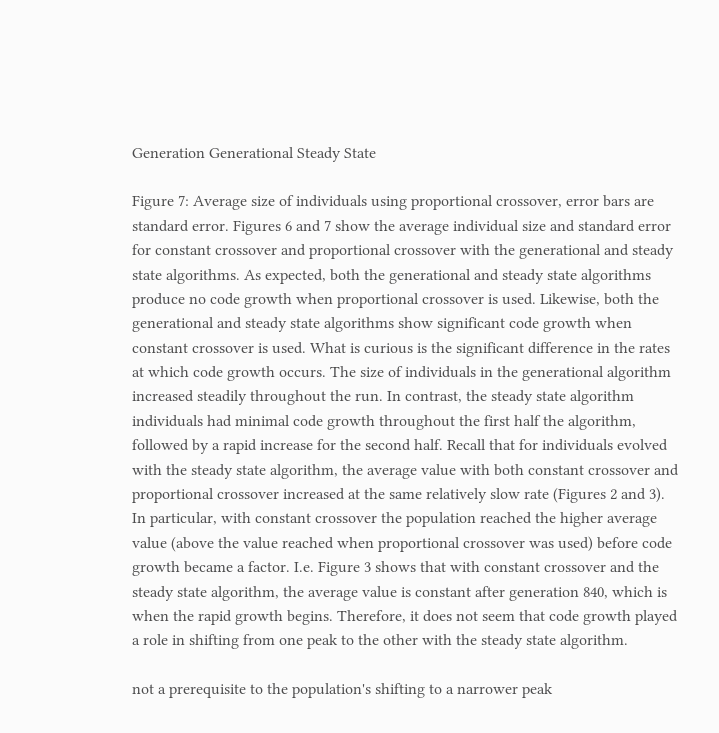Generation Generational Steady State

Figure 7: Average size of individuals using proportional crossover, error bars are standard error. Figures 6 and 7 show the average individual size and standard error for constant crossover and proportional crossover with the generational and steady state algorithms. As expected, both the generational and steady state algorithms produce no code growth when proportional crossover is used. Likewise, both the generational and steady state algorithms show significant code growth when constant crossover is used. What is curious is the significant difference in the rates at which code growth occurs. The size of individuals in the generational algorithm increased steadily throughout the run. In contrast, the steady state algorithm individuals had minimal code growth throughout the first half the algorithm, followed by a rapid increase for the second half. Recall that for individuals evolved with the steady state algorithm, the average value with both constant crossover and proportional crossover increased at the same relatively slow rate (Figures 2 and 3). In particular, with constant crossover the population reached the higher average value (above the value reached when proportional crossover was used) before code growth became a factor. I.e. Figure 3 shows that with constant crossover and the steady state algorithm, the average value is constant after generation 840, which is when the rapid growth begins. Therefore, it does not seem that code growth played a role in shifting from one peak to the other with the steady state algorithm.

not a prerequisite to the population's shifting to a narrower peak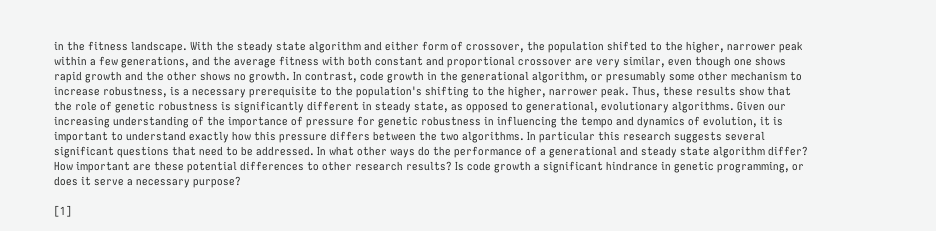in the fitness landscape. With the steady state algorithm and either form of crossover, the population shifted to the higher, narrower peak within a few generations, and the average fitness with both constant and proportional crossover are very similar, even though one shows rapid growth and the other shows no growth. In contrast, code growth in the generational algorithm, or presumably some other mechanism to increase robustness, is a necessary prerequisite to the population's shifting to the higher, narrower peak. Thus, these results show that the role of genetic robustness is significantly different in steady state, as opposed to generational, evolutionary algorithms. Given our increasing understanding of the importance of pressure for genetic robustness in influencing the tempo and dynamics of evolution, it is important to understand exactly how this pressure differs between the two algorithms. In particular this research suggests several significant questions that need to be addressed. In what other ways do the performance of a generational and steady state algorithm differ? How important are these potential differences to other research results? Is code growth a significant hindrance in genetic programming, or does it serve a necessary purpose?

[1]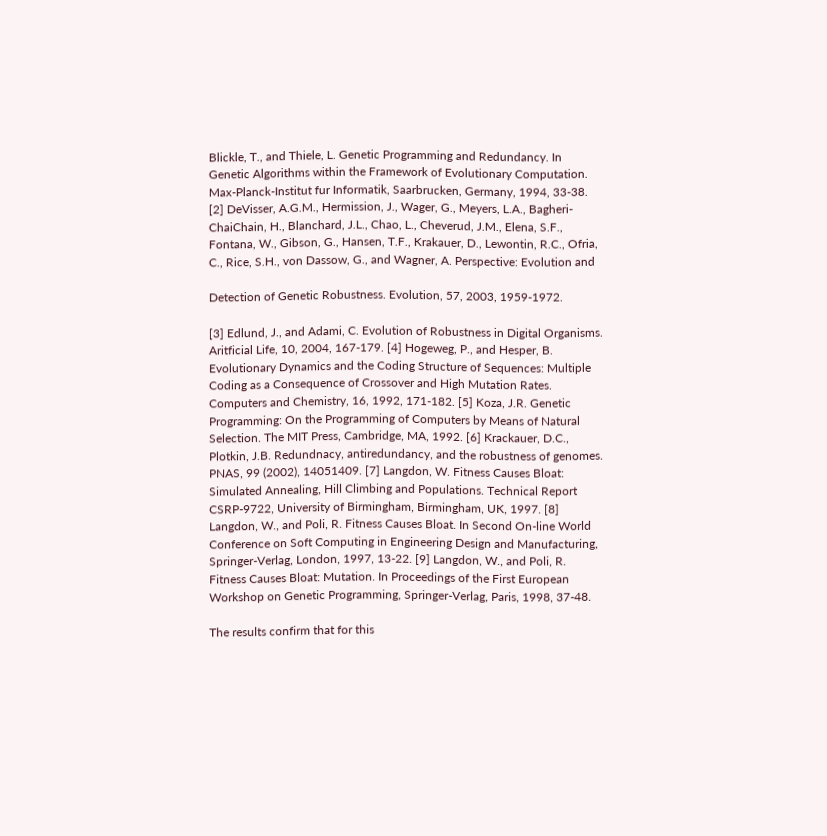Blickle, T., and Thiele, L. Genetic Programming and Redundancy. In Genetic Algorithms within the Framework of Evolutionary Computation. Max-Planck-Institut fur Informatik, Saarbrucken, Germany, 1994, 33-38. [2] DeVisser, A.G.M., Hermission, J., Wager, G., Meyers, L.A., Bagheri-ChaiChain, H., Blanchard, J.L., Chao, L., Cheverud, J.M., Elena, S.F., Fontana, W., Gibson, G., Hansen, T.F., Krakauer, D., Lewontin, R.C., Ofria, C., Rice, S.H., von Dassow, G., and Wagner, A. Perspective: Evolution and

Detection of Genetic Robustness. Evolution, 57, 2003, 1959-1972.

[3] Edlund, J., and Adami, C. Evolution of Robustness in Digital Organisms. Aritficial Life, 10, 2004, 167-179. [4] Hogeweg, P., and Hesper, B. Evolutionary Dynamics and the Coding Structure of Sequences: Multiple Coding as a Consequence of Crossover and High Mutation Rates. Computers and Chemistry, 16, 1992, 171-182. [5] Koza, J.R. Genetic Programming: On the Programming of Computers by Means of Natural Selection. The MIT Press, Cambridge, MA, 1992. [6] Krackauer, D.C., Plotkin, J.B. Redundnacy, antiredundancy, and the robustness of genomes. PNAS, 99 (2002), 14051409. [7] Langdon, W. Fitness Causes Bloat: Simulated Annealing, Hill Climbing and Populations. Technical Report CSRP-9722, University of Birmingham, Birmingham, UK, 1997. [8] Langdon, W., and Poli, R. Fitness Causes Bloat. In Second On-line World Conference on Soft Computing in Engineering Design and Manufacturing, Springer-Verlag, London, 1997, 13-22. [9] Langdon, W., and Poli, R. Fitness Causes Bloat: Mutation. In Proceedings of the First European Workshop on Genetic Programming, Springer-Verlag, Paris, 1998, 37-48.

The results confirm that for this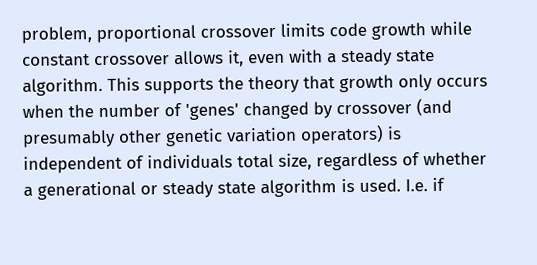problem, proportional crossover limits code growth while constant crossover allows it, even with a steady state algorithm. This supports the theory that growth only occurs when the number of 'genes' changed by crossover (and presumably other genetic variation operators) is independent of individuals total size, regardless of whether a generational or steady state algorithm is used. I.e. if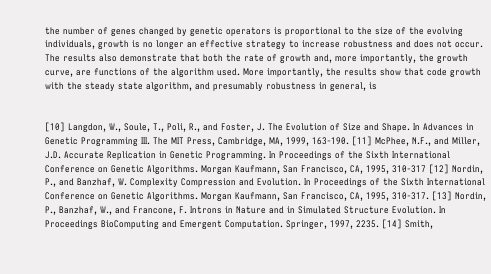the number of genes changed by genetic operators is proportional to the size of the evolving individuals, growth is no longer an effective strategy to increase robustness and does not occur. The results also demonstrate that both the rate of growth and, more importantly, the growth curve, are functions of the algorithm used. More importantly, the results show that code growth with the steady state algorithm, and presumably robustness in general, is


[10] Langdon, W., Soule, T., Poli, R., and Foster, J. The Evolution of Size and Shape. In Advances in Genetic Programming III. The MIT Press, Cambridge, MA, 1999, 163-190. [11] McPhee, N.F., and Miller, J.D. Accurate Replication in Genetic Programming. In Proceedings of the Sixth International Conference on Genetic Algorithms. Morgan Kaufmann, San Francisco, CA, 1995, 310-317 [12] Nordin, P., and Banzhaf, W. Complexity Compression and Evolution. In Proceedings of the Sixth International Conference on Genetic Algorithms. Morgan Kaufmann, San Francisco, CA, 1995, 310-317. [13] Nordin, P., Banzhaf, W., and Francone, F. Introns in Nature and in Simulated Structure Evolution. In Proceedings BioComputing and Emergent Computation. Springer, 1997, 2235. [14] Smith,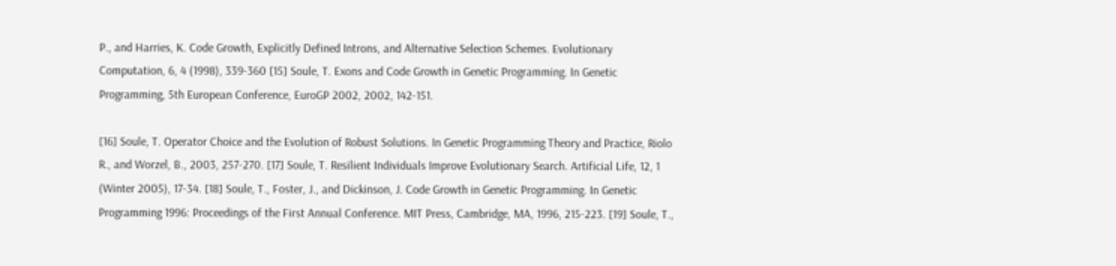P., and Harries, K. Code Growth, Explicitly Defined Introns, and Alternative Selection Schemes. Evolutionary Computation, 6, 4 (1998), 339-360 [15] Soule, T. Exons and Code Growth in Genetic Programming. In Genetic Programming, 5th European Conference, EuroGP 2002, 2002, 142-151.

[16] Soule, T. Operator Choice and the Evolution of Robust Solutions. In Genetic Programming Theory and Practice, Riolo R., and Worzel, B., 2003, 257-270. [17] Soule, T. Resilient Individuals Improve Evolutionary Search. Artificial Life, 12, 1 (Winter 2005), 17-34. [18] Soule, T., Foster, J., and Dickinson, J. Code Growth in Genetic Programming. In Genetic Programming 1996: Proceedings of the First Annual Conference. MIT Press, Cambridge, MA, 1996, 215-223. [19] Soule, T.,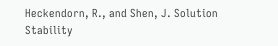Heckendorn, R., and Shen, J. Solution Stability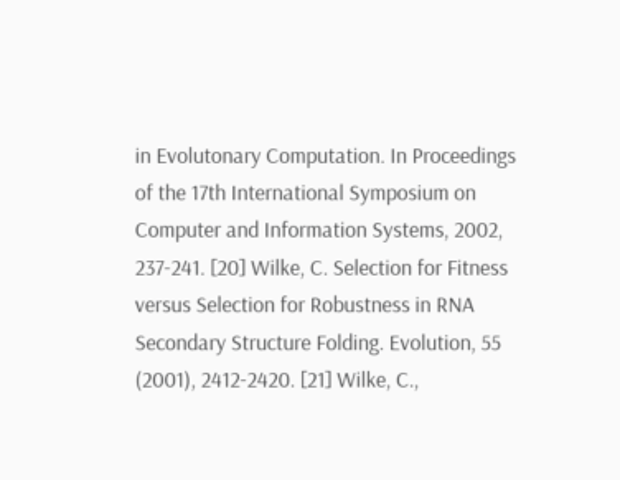in Evolutonary Computation. In Proceedings of the 17th International Symposium on Computer and Information Systems, 2002, 237-241. [20] Wilke, C. Selection for Fitness versus Selection for Robustness in RNA Secondary Structure Folding. Evolution, 55 (2001), 2412-2420. [21] Wilke, C.,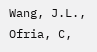Wang, J.L., Ofria, C,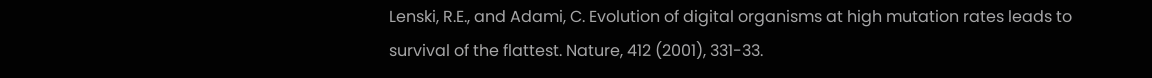Lenski, R.E., and Adami, C. Evolution of digital organisms at high mutation rates leads to survival of the flattest. Nature, 412 (2001), 331-33.